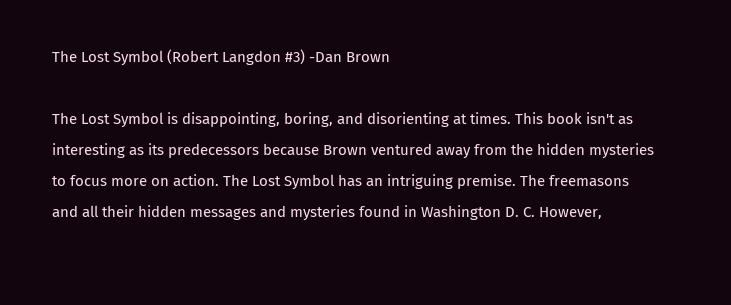The Lost Symbol (Robert Langdon #3) -Dan Brown

The Lost Symbol is disappointing, boring, and disorienting at times. This book isn't as interesting as its predecessors because Brown ventured away from the hidden mysteries to focus more on action. The Lost Symbol has an intriguing premise. The freemasons and all their hidden messages and mysteries found in Washington D. C. However,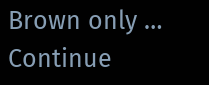Brown only … Continue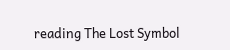reading The Lost Symbol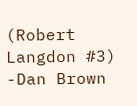(Robert Langdon #3) -Dan Brown